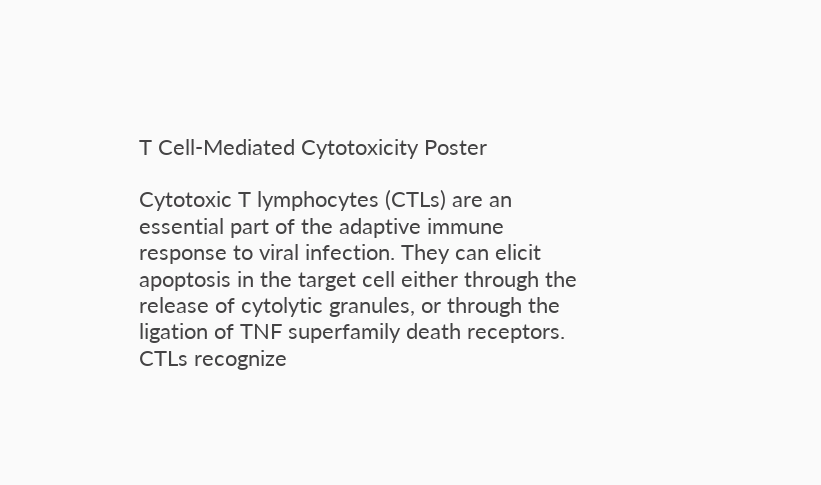T Cell-Mediated Cytotoxicity Poster

Cytotoxic T lymphocytes (CTLs) are an essential part of the adaptive immune response to viral infection. They can elicit apoptosis in the target cell either through the release of cytolytic granules, or through the ligation of TNF superfamily death receptors. CTLs recognize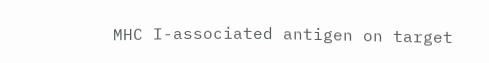MHC I-associated antigen on target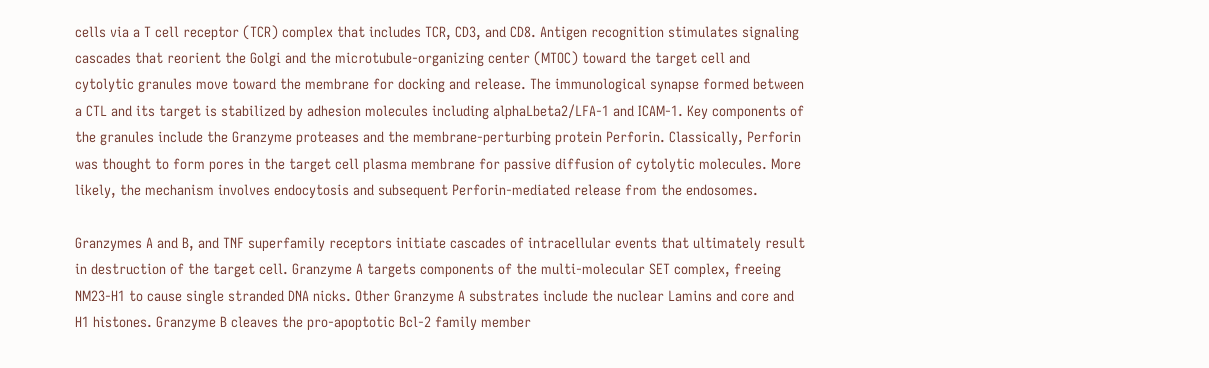cells via a T cell receptor (TCR) complex that includes TCR, CD3, and CD8. Antigen recognition stimulates signaling cascades that reorient the Golgi and the microtubule-organizing center (MTOC) toward the target cell and cytolytic granules move toward the membrane for docking and release. The immunological synapse formed between a CTL and its target is stabilized by adhesion molecules including alphaLbeta2/LFA-1 and ICAM-1. Key components of the granules include the Granzyme proteases and the membrane-perturbing protein Perforin. Classically, Perforin was thought to form pores in the target cell plasma membrane for passive diffusion of cytolytic molecules. More likely, the mechanism involves endocytosis and subsequent Perforin-mediated release from the endosomes.

Granzymes A and B, and TNF superfamily receptors initiate cascades of intracellular events that ultimately result in destruction of the target cell. Granzyme A targets components of the multi-molecular SET complex, freeing NM23-H1 to cause single stranded DNA nicks. Other Granzyme A substrates include the nuclear Lamins and core and H1 histones. Granzyme B cleaves the pro-apoptotic Bcl-2 family member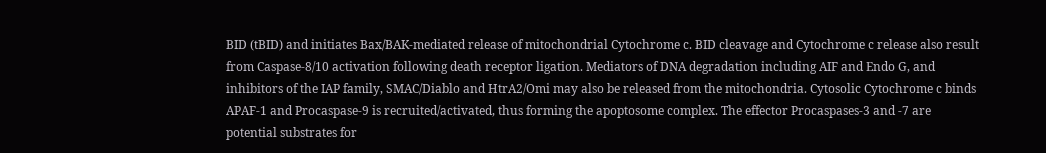BID (tBID) and initiates Bax/BAK-mediated release of mitochondrial Cytochrome c. BID cleavage and Cytochrome c release also result from Caspase-8/10 activation following death receptor ligation. Mediators of DNA degradation including AIF and Endo G, and inhibitors of the IAP family, SMAC/Diablo and HtrA2/Omi may also be released from the mitochondria. Cytosolic Cytochrome c binds APAF-1 and Procaspase-9 is recruited/activated, thus forming the apoptosome complex. The effector Procaspases-3 and -7 are potential substrates for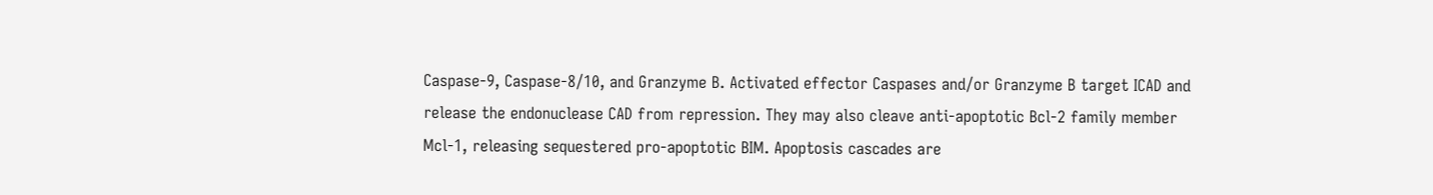Caspase-9, Caspase-8/10, and Granzyme B. Activated effector Caspases and/or Granzyme B target ICAD and release the endonuclease CAD from repression. They may also cleave anti-apoptotic Bcl-2 family member Mcl-1, releasing sequestered pro-apoptotic BIM. Apoptosis cascades are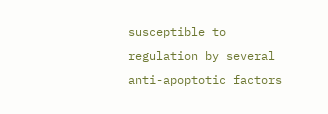susceptible to regulation by several anti-apoptotic factors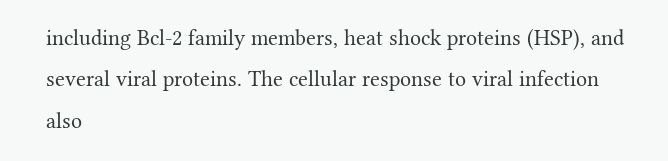including Bcl-2 family members, heat shock proteins (HSP), and several viral proteins. The cellular response to viral infection also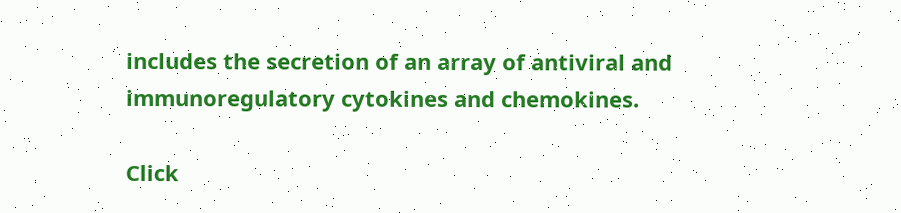includes the secretion of an array of antiviral and immunoregulatory cytokines and chemokines.

Click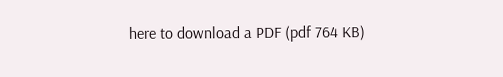here to download a PDF (pdf 764 KB)